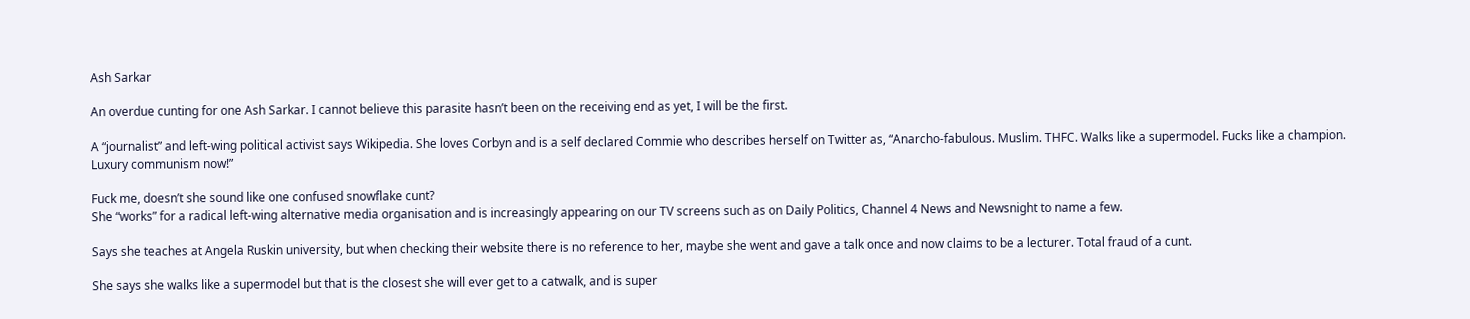Ash Sarkar

An overdue cunting for one Ash Sarkar. I cannot believe this parasite hasn’t been on the receiving end as yet, I will be the first.

A “journalist” and left-wing political activist says Wikipedia. She loves Corbyn and is a self declared Commie who describes herself on Twitter as, “Anarcho-fabulous. Muslim. THFC. Walks like a supermodel. Fucks like a champion. Luxury communism now!”

Fuck me, doesn’t she sound like one confused snowflake cunt?
She “works” for a radical left-wing alternative media organisation and is increasingly appearing on our TV screens such as on Daily Politics, Channel 4 News and Newsnight to name a few.

Says she teaches at Angela Ruskin university, but when checking their website there is no reference to her, maybe she went and gave a talk once and now claims to be a lecturer. Total fraud of a cunt.

She says she walks like a supermodel but that is the closest she will ever get to a catwalk, and is super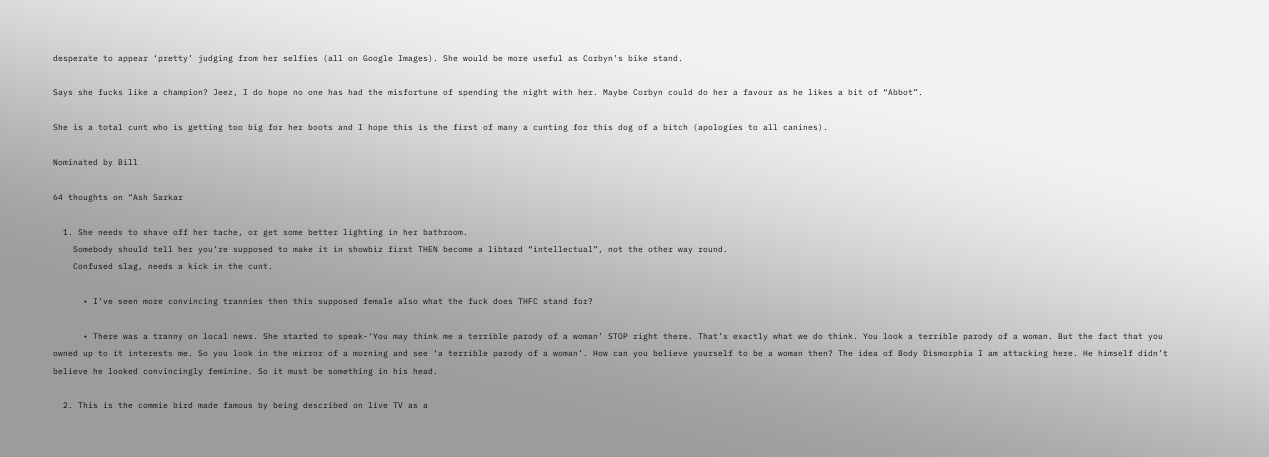desperate to appear ‘pretty’ judging from her selfies (all on Google Images). She would be more useful as Corbyn’s bike stand.

Says she fucks like a champion? Jeez, I do hope no one has had the misfortune of spending the night with her. Maybe Corbyn could do her a favour as he likes a bit of “Abbot”.

She is a total cunt who is getting too big for her boots and I hope this is the first of many a cunting for this dog of a bitch (apologies to all canines).

Nominated by Bill

64 thoughts on “Ash Sarkar

  1. She needs to shave off her tache, or get some better lighting in her bathroom.
    Somebody should tell her you’re supposed to make it in showbiz first THEN become a libtard “intellectual”, not the other way round.
    Confused slag, needs a kick in the cunt.

      • I’ve seen more convincing trannies then this supposed female also what the fuck does THFC stand for?

      • There was a tranny on local news. She started to speak-‘You may think me a terrible parody of a woman’ STOP right there. That’s exactly what we do think. You look a terrible parody of a woman. But the fact that you owned up to it interests me. So you look in the mirror of a morning and see ‘a terrible parody of a woman’. How can you believe yourself to be a woman then? The idea of Body Dismorphia I am attacking here. He himself didn’t believe he looked convincingly feminine. So it must be something in his head.

  2. This is the commie bird made famous by being described on live TV as a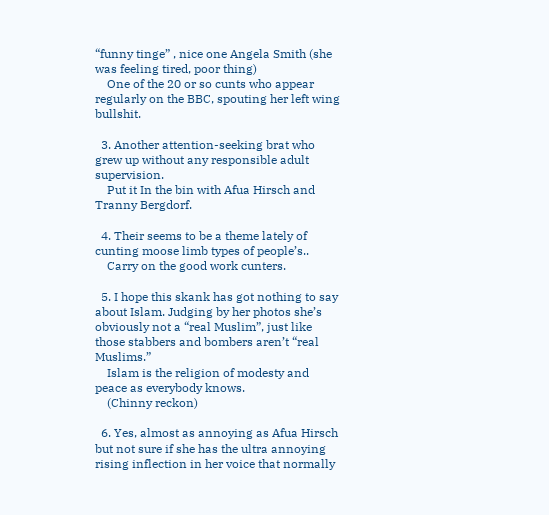“funny tinge” , nice one Angela Smith (she was feeling tired, poor thing)
    One of the 20 or so cunts who appear regularly on the BBC, spouting her left wing bullshit.

  3. Another attention-seeking brat who grew up without any responsible adult supervision.
    Put it In the bin with Afua Hirsch and Tranny Bergdorf.

  4. Their seems to be a theme lately of cunting moose limb types of people’s..
    Carry on the good work cunters.

  5. I hope this skank has got nothing to say about Islam. Judging by her photos she’s obviously not a “real Muslim”, just like those stabbers and bombers aren’t “real Muslims.”
    Islam is the religion of modesty and peace as everybody knows.
    (Chinny reckon)

  6. Yes, almost as annoying as Afua Hirsch but not sure if she has the ultra annoying rising inflection in her voice that normally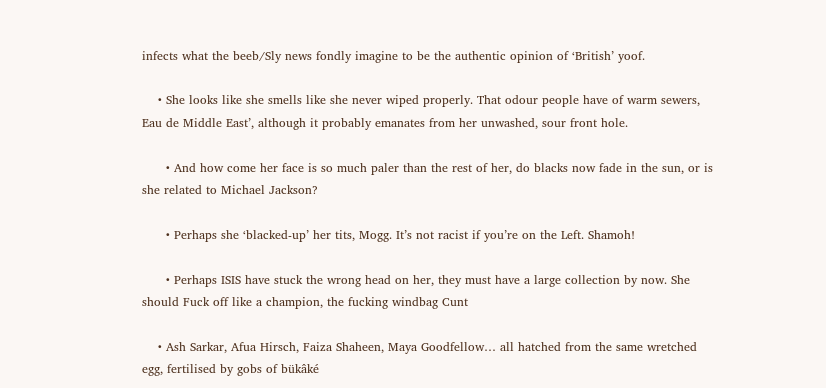infects what the beeb/Sly news fondly imagine to be the authentic opinion of ‘British’ yoof.

    • She looks like she smells like she never wiped properly. That odour people have of warm sewers, Eau de Middle East’, although it probably emanates from her unwashed, sour front hole.

      • And how come her face is so much paler than the rest of her, do blacks now fade in the sun, or is she related to Michael Jackson?

      • Perhaps she ‘blacked-up’ her tits, Mogg. It’s not racist if you’re on the Left. Shamoh!

      • Perhaps ISIS have stuck the wrong head on her, they must have a large collection by now. She should Fuck off like a champion, the fucking windbag Cunt

    • Ash Sarkar, Afua Hirsch, Faiza Shaheen, Maya Goodfellow… all hatched from the same wretched egg, fertilised by gobs of bükâké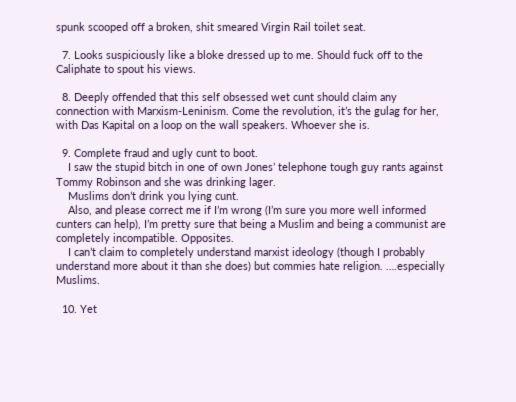spunk scooped off a broken, shit smeared Virgin Rail toilet seat.

  7. Looks suspiciously like a bloke dressed up to me. Should fuck off to the Caliphate to spout his views.

  8. Deeply offended that this self obsessed wet cunt should claim any connection with Marxism-Leninism. Come the revolution, it’s the gulag for her, with Das Kapital on a loop on the wall speakers. Whoever she is.

  9. Complete fraud and ugly cunt to boot.
    I saw the stupid bitch in one of own Jones’ telephone tough guy rants against Tommy Robinson and she was drinking lager.
    Muslims don’t drink you lying cunt.
    Also, and please correct me if I’m wrong (I’m sure you more well informed cunters can help), I’m pretty sure that being a Muslim and being a communist are completely incompatible. Opposites.
    I can’t claim to completely understand marxist ideology (though I probably understand more about it than she does) but commies hate religion. ….especially Muslims.

  10. Yet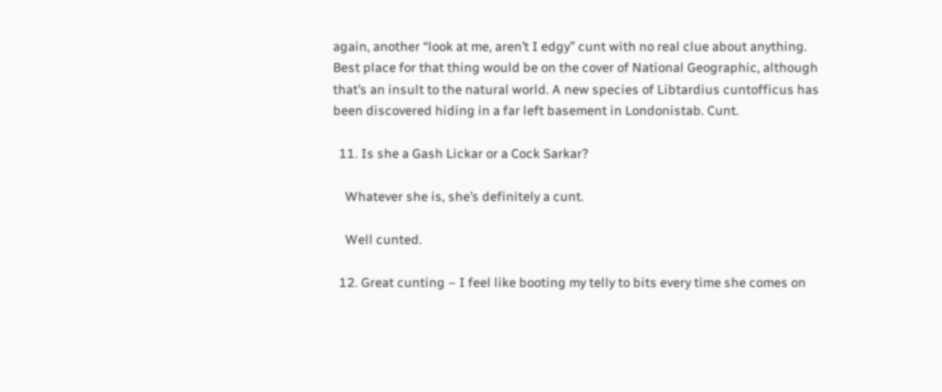again, another “look at me, aren’t I edgy” cunt with no real clue about anything. Best place for that thing would be on the cover of National Geographic, although that’s an insult to the natural world. A new species of Libtardius cuntofficus has been discovered hiding in a far left basement in Londonistab. Cunt.

  11. Is she a Gash Lickar or a Cock Sarkar?

    Whatever she is, she’s definitely a cunt.

    Well cunted.

  12. Great cunting – I feel like booting my telly to bits every time she comes on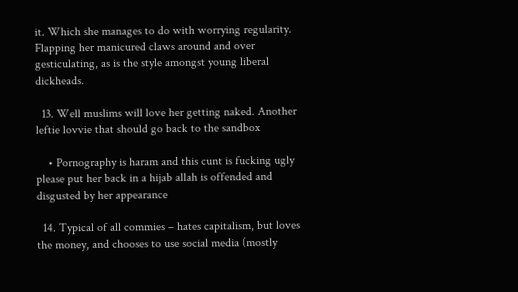it. Which she manages to do with worrying regularity. Flapping her manicured claws around and over gesticulating, as is the style amongst young liberal dickheads.

  13. Well muslims will love her getting naked. Another leftie lovvie that should go back to the sandbox

    • Pornography is haram and this cunt is fucking ugly please put her back in a hijab allah is offended and disgusted by her appearance

  14. Typical of all commies – hates capitalism, but loves the money, and chooses to use social media (mostly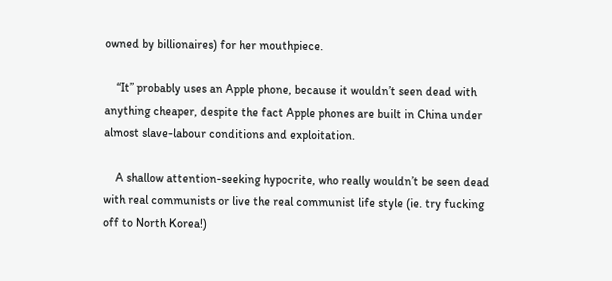owned by billionaires) for her mouthpiece.

    “It” probably uses an Apple phone, because it wouldn’t seen dead with anything cheaper, despite the fact Apple phones are built in China under almost slave-labour conditions and exploitation.

    A shallow attention-seeking hypocrite, who really wouldn’t be seen dead with real communists or live the real communist life style (ie. try fucking off to North Korea!)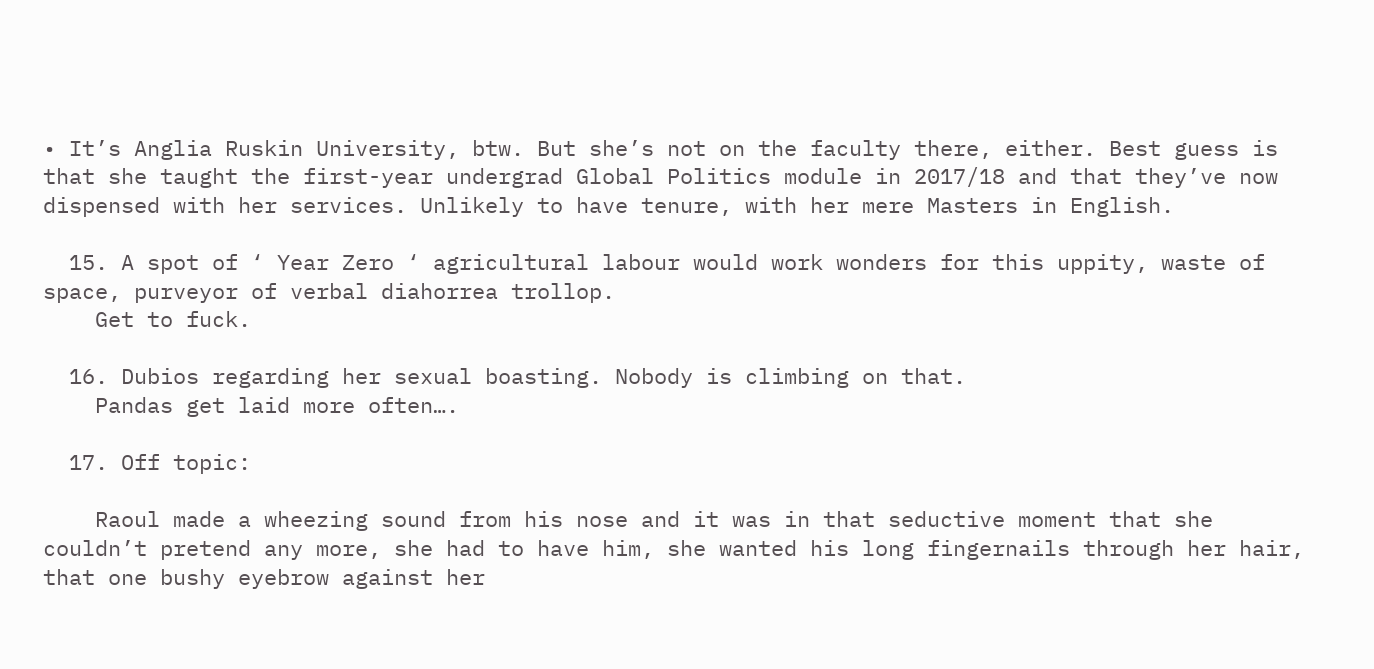• It’s Anglia Ruskin University, btw. But she’s not on the faculty there, either. Best guess is that she taught the first-year undergrad Global Politics module in 2017/18 and that they’ve now dispensed with her services. Unlikely to have tenure, with her mere Masters in English.

  15. A spot of ‘ Year Zero ‘ agricultural labour would work wonders for this uppity, waste of space, purveyor of verbal diahorrea trollop.
    Get to fuck.

  16. Dubios regarding her sexual boasting. Nobody is climbing on that.
    Pandas get laid more often….

  17. Off topic:

    Raoul made a wheezing sound from his nose and it was in that seductive moment that she couldn’t pretend any more, she had to have him, she wanted his long fingernails through her hair, that one bushy eyebrow against her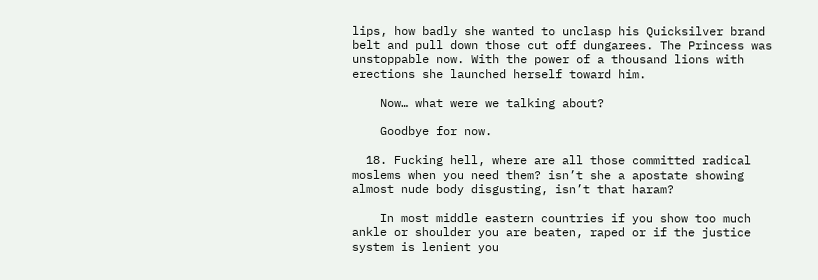lips, how badly she wanted to unclasp his Quicksilver brand belt and pull down those cut off dungarees. The Princess was unstoppable now. With the power of a thousand lions with erections she launched herself toward him.

    Now… what were we talking about?

    Goodbye for now.

  18. Fucking hell, where are all those committed radical moslems when you need them? isn’t she a apostate showing almost nude body disgusting, isn’t that haram?

    In most middle eastern countries if you show too much ankle or shoulder you are beaten, raped or if the justice system is lenient you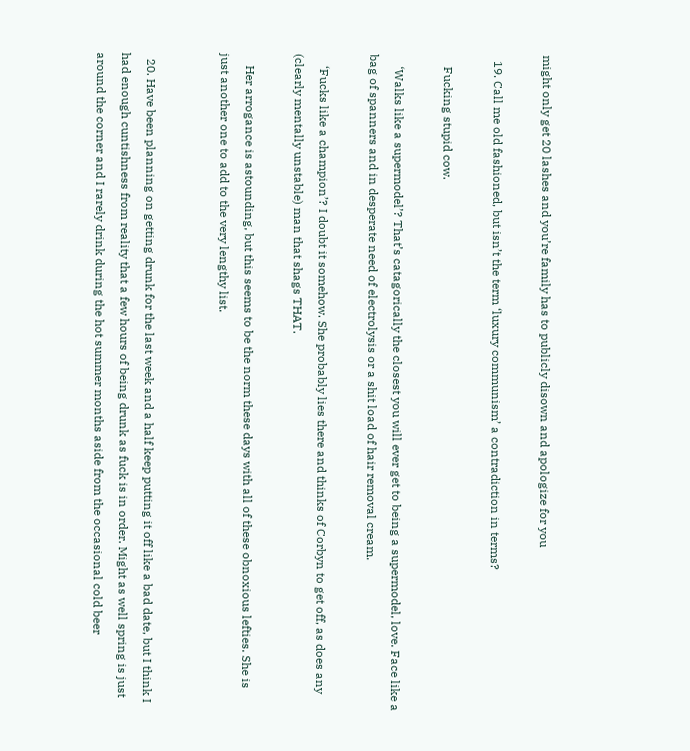might only get 20 lashes and you’re family has to publicly disown and apologize for you

  19. Call me old fashioned, but isn’t the term ‘luxury communism’ a contradiction in terms?

    Fucking stupid cow.

    ‘Walks like a supermodel’? That’s catagorically the closest you will ever get to being a supermodel, love. Face like a bag of spanners and in desperate need of electrolysis or a shit load of hair removal cream.

    ‘Fucks like a champion’? I doubt it somehow. She probably lies there and thinks of Corbyn to get off, as does any (clearly mentally unstable) man that shags THAT.

    Her arrogance is astounding, but this seems to be the norm these days with all of these obnoxious lefties. She is just another one to add to the very lengthy list.


  20. Have been planning on getting drunk for the last week and a half keep putting it off like a bad date, but I think I had enough cuntishness from reality that a few hours of being drunk as fuck is in order. Might as well spring is just around the corner and I rarely drink during the hot summer months aside from the occasional cold beer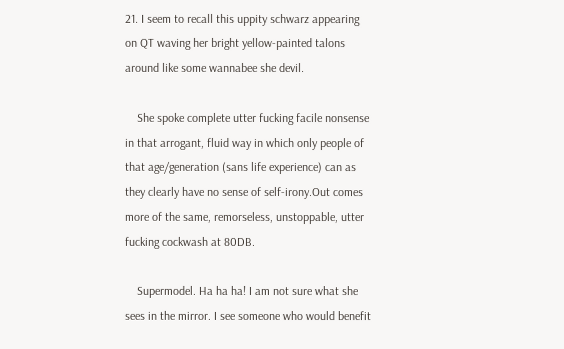21. I seem to recall this uppity schwarz appearing on QT waving her bright yellow-painted talons around like some wannabee she devil.

    She spoke complete utter fucking facile nonsense in that arrogant, fluid way in which only people of that age/generation (sans life experience) can as they clearly have no sense of self-irony.Out comes more of the same, remorseless, unstoppable, utter fucking cockwash at 80DB.

    Supermodel. Ha ha ha! I am not sure what she sees in the mirror. I see someone who would benefit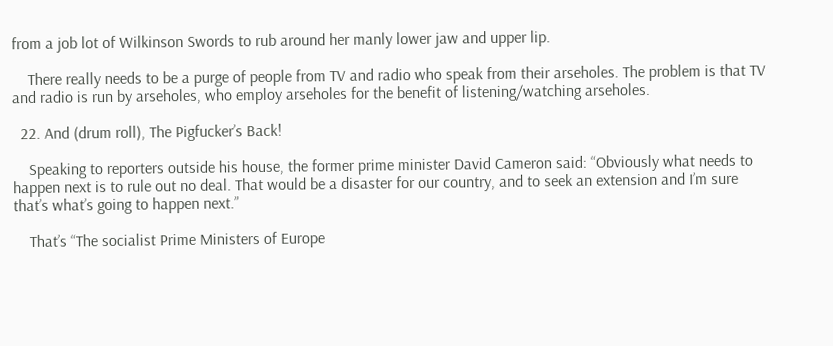from a job lot of Wilkinson Swords to rub around her manly lower jaw and upper lip.

    There really needs to be a purge of people from TV and radio who speak from their arseholes. The problem is that TV and radio is run by arseholes, who employ arseholes for the benefit of listening/watching arseholes.

  22. And (drum roll), The Pigfucker’s Back!

    Speaking to reporters outside his house, the former prime minister David Cameron said: “Obviously what needs to happen next is to rule out no deal. That would be a disaster for our country, and to seek an extension and I’m sure that’s what’s going to happen next.”

    That’s “The socialist Prime Ministers of Europe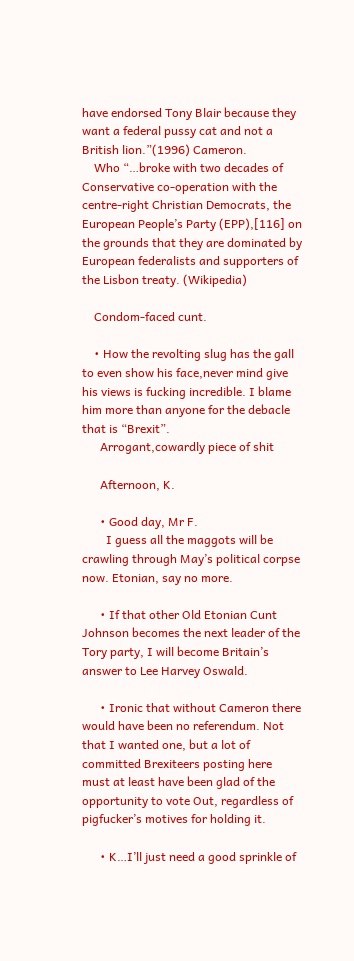have endorsed Tony Blair because they want a federal pussy cat and not a British lion.”(1996) Cameron.
    Who “…broke with two decades of Conservative co-operation with the centre-right Christian Democrats, the European People’s Party (EPP),[116] on the grounds that they are dominated by European federalists and supporters of the Lisbon treaty. (Wikipedia)

    Condom-faced cunt.

    • How the revolting slug has the gall to even show his face,never mind give his views is fucking incredible. I blame him more than anyone for the debacle that is “Brexit”.
      Arrogant,cowardly piece of shit

      Afternoon, K.

      • Good day, Mr F.
        I guess all the maggots will be crawling through May’s political corpse now. Etonian, say no more.

      • If that other Old Etonian Cunt Johnson becomes the next leader of the Tory party, I will become Britain’s answer to Lee Harvey Oswald.

      • Ironic that without Cameron there would have been no referendum. Not that I wanted one, but a lot of committed Brexiteers posting here must at least have been glad of the opportunity to vote Out, regardless of pigfucker’s motives for holding it.

      • K…I’ll just need a good sprinkle of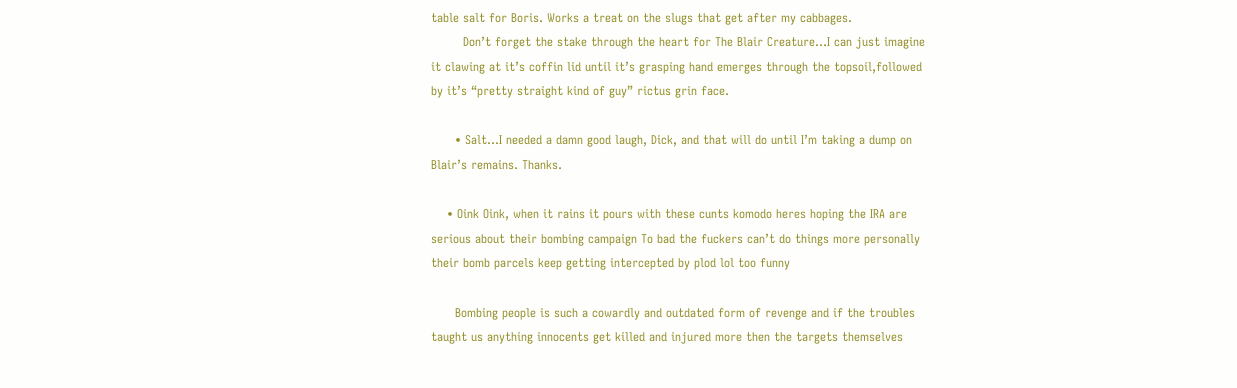table salt for Boris. Works a treat on the slugs that get after my cabbages.
        Don’t forget the stake through the heart for The Blair Creature…I can just imagine it clawing at it’s coffin lid until it’s grasping hand emerges through the topsoil,followed by it’s “pretty straight kind of guy” rictus grin face.

      • Salt…I needed a damn good laugh, Dick, and that will do until I’m taking a dump on Blair’s remains. Thanks.

    • Oink Oink, when it rains it pours with these cunts komodo heres hoping the IRA are serious about their bombing campaign To bad the fuckers can’t do things more personally their bomb parcels keep getting intercepted by plod lol too funny

      Bombing people is such a cowardly and outdated form of revenge and if the troubles taught us anything innocents get killed and injured more then the targets themselves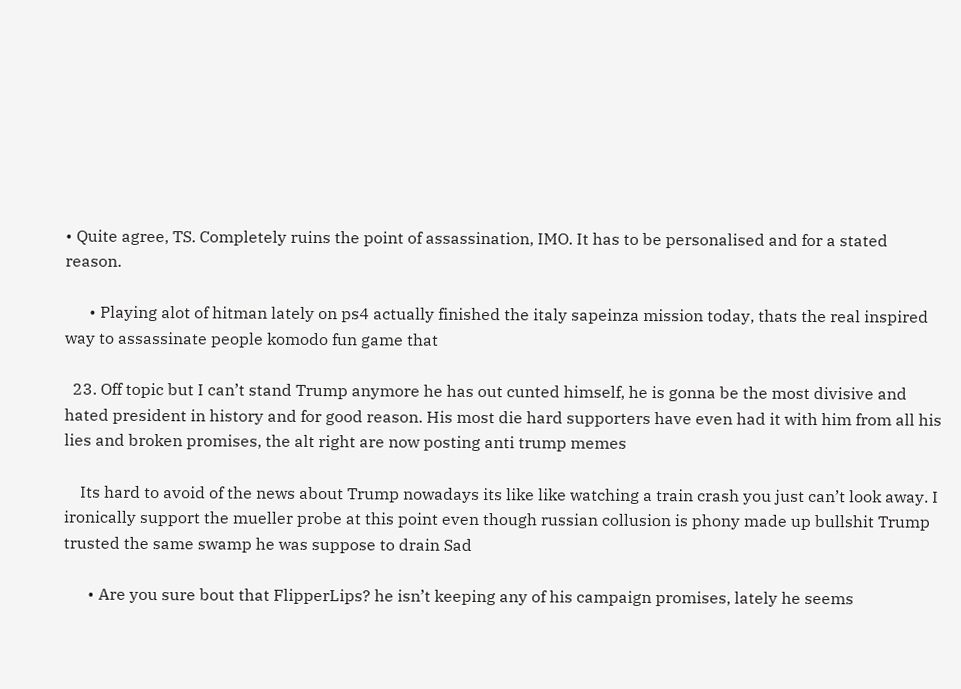• Quite agree, TS. Completely ruins the point of assassination, IMO. It has to be personalised and for a stated reason.

      • Playing alot of hitman lately on ps4 actually finished the italy sapeinza mission today, thats the real inspired way to assassinate people komodo fun game that

  23. Off topic but I can’t stand Trump anymore he has out cunted himself, he is gonna be the most divisive and hated president in history and for good reason. His most die hard supporters have even had it with him from all his lies and broken promises, the alt right are now posting anti trump memes

    Its hard to avoid of the news about Trump nowadays its like like watching a train crash you just can’t look away. I ironically support the mueller probe at this point even though russian collusion is phony made up bullshit Trump trusted the same swamp he was suppose to drain Sad

      • Are you sure bout that FlipperLips? he isn’t keeping any of his campaign promises, lately he seems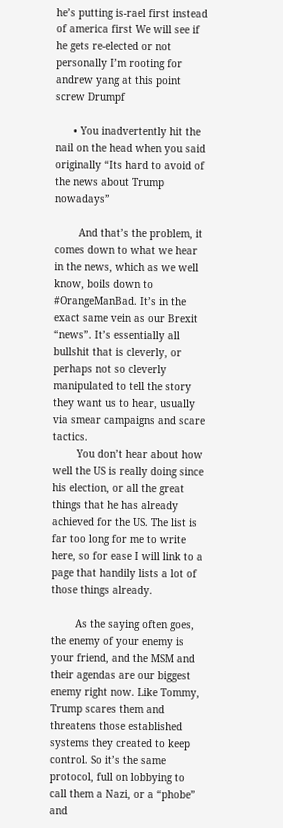he’s putting is-rael first instead of america first We will see if he gets re-elected or not personally I’m rooting for andrew yang at this point screw Drumpf

      • You inadvertently hit the nail on the head when you said originally “Its hard to avoid of the news about Trump nowadays”

        And that’s the problem, it comes down to what we hear in the news, which as we well know, boils down to #OrangeManBad. It’s in the exact same vein as our Brexit “news”. It’s essentially all bullshit that is cleverly, or perhaps not so cleverly manipulated to tell the story they want us to hear, usually via smear campaigns and scare tactics.
        You don’t hear about how well the US is really doing since his election, or all the great things that he has already achieved for the US. The list is far too long for me to write here, so for ease I will link to a page that handily lists a lot of those things already.

        As the saying often goes, the enemy of your enemy is your friend, and the MSM and their agendas are our biggest enemy right now. Like Tommy, Trump scares them and threatens those established systems they created to keep control. So it’s the same protocol, full on lobbying to call them a Nazi, or a “phobe” and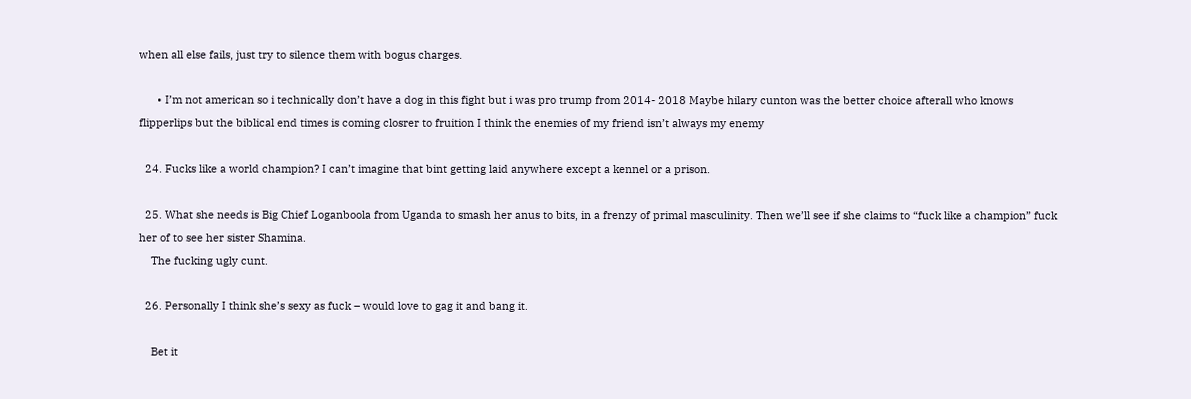when all else fails, just try to silence them with bogus charges.

      • I’m not american so i technically don’t have a dog in this fight but i was pro trump from 2014- 2018 Maybe hilary cunton was the better choice afterall who knows flipperlips but the biblical end times is coming closrer to fruition I think the enemies of my friend isn’t always my enemy

  24. Fucks like a world champion? I can’t imagine that bint getting laid anywhere except a kennel or a prison.

  25. What she needs is Big Chief Loganboola from Uganda to smash her anus to bits, in a frenzy of primal masculinity. Then we’ll see if she claims to “fuck like a champion” fuck her of to see her sister Shamina.
    The fucking ugly cunt.

  26. Personally I think she’s sexy as fuck – would love to gag it and bang it.

    Bet it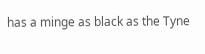has a minge as black as the Tyne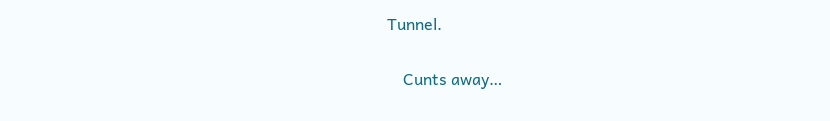Tunnel.

    Cunts away…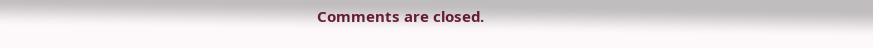Comments are closed.